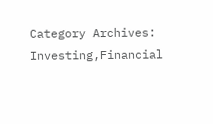Category Archives: Investing,Financial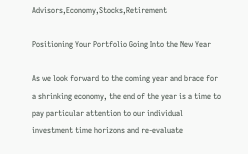Advisors,Economy,Stocks,Retirement

Positioning Your Portfolio Going Into the New Year

As we look forward to the coming year and brace for a shrinking economy, the end of the year is a time to pay particular attention to our individual investment time horizons and re-evaluate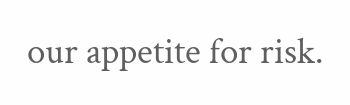our appetite for risk.